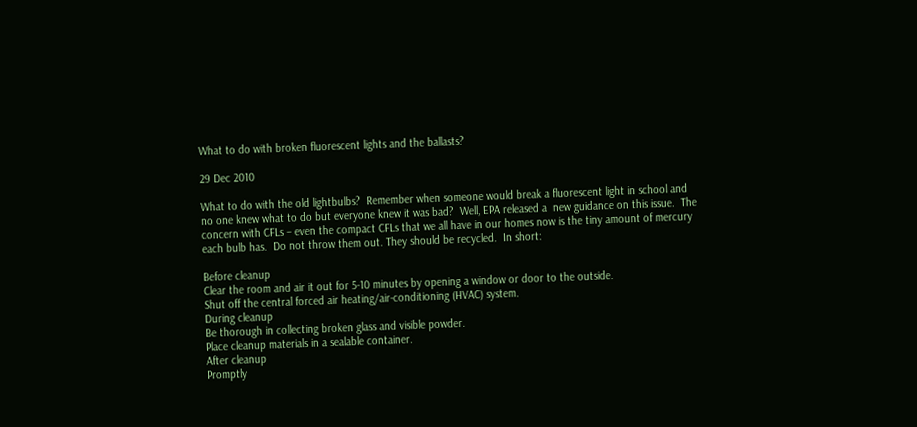What to do with broken fluorescent lights and the ballasts?

29 Dec 2010

What to do with the old lightbulbs?  Remember when someone would break a fluorescent light in school and no one knew what to do but everyone knew it was bad?  Well, EPA released a  new guidance on this issue.  The concern with CFLs – even the compact CFLs that we all have in our homes now is the tiny amount of mercury each bulb has.  Do not throw them out. They should be recycled.  In short:

Before cleanup
Clear the room and air it out for 5-10 minutes by opening a window or door to the outside.
Shut off the central forced air heating/air-conditioning (HVAC) system.
During cleanup
Be thorough in collecting broken glass and visible powder.
Place cleanup materials in a sealable container.
After cleanup
Promptly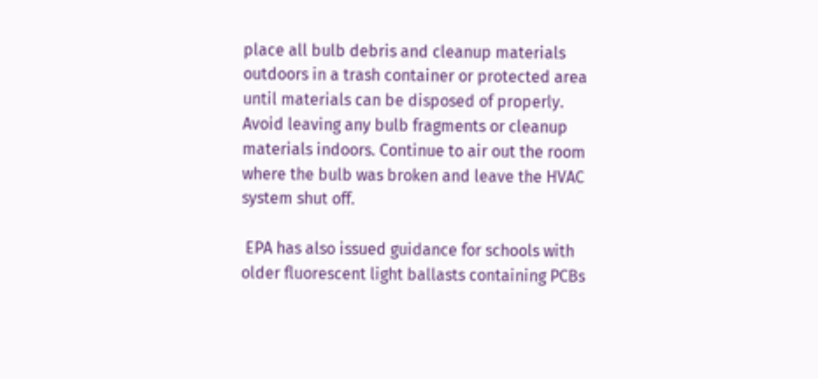place all bulb debris and cleanup materials outdoors in a trash container or protected area until materials can be disposed of properly. Avoid leaving any bulb fragments or cleanup materials indoors. Continue to air out the room where the bulb was broken and leave the HVAC system shut off.

 EPA has also issued guidance for schools with older fluorescent light ballasts containing PCBs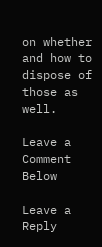on whether and how to dispose of those as well.

Leave a Comment Below

Leave a Reply